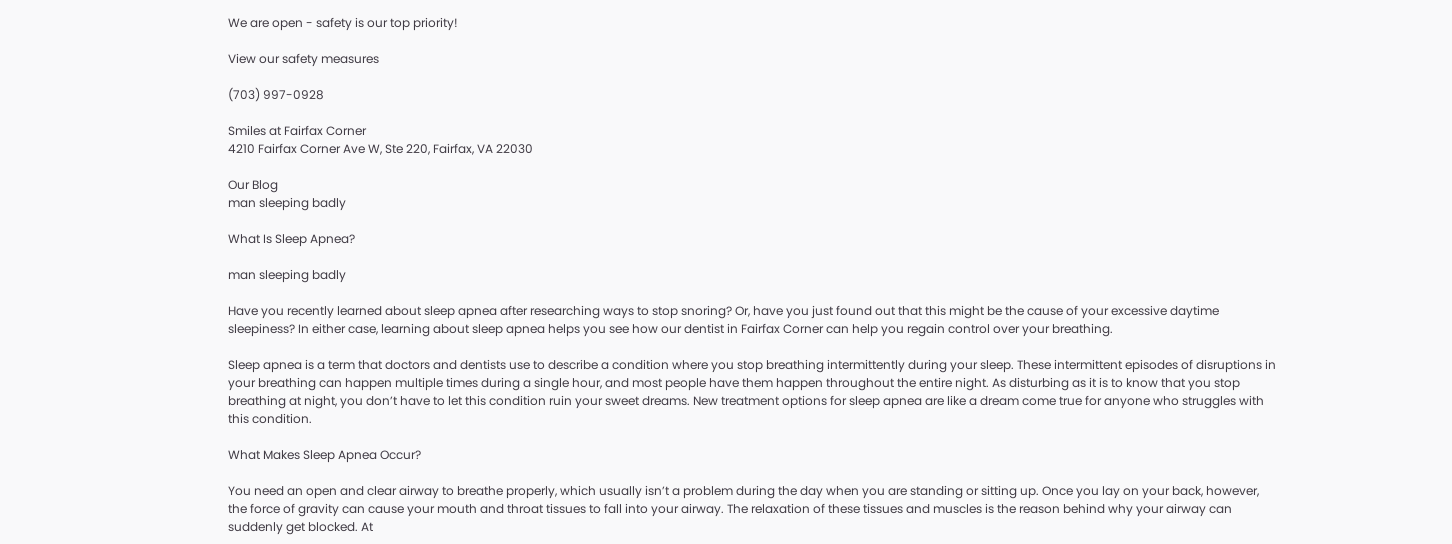We are open - safety is our top priority!

View our safety measures

(703) 997-0928

Smiles at Fairfax Corner
4210 Fairfax Corner Ave W, Ste 220, Fairfax, VA 22030

Our Blog
man sleeping badly

What Is Sleep Apnea?

man sleeping badly

Have you recently learned about sleep apnea after researching ways to stop snoring? Or, have you just found out that this might be the cause of your excessive daytime sleepiness? In either case, learning about sleep apnea helps you see how our dentist in Fairfax Corner can help you regain control over your breathing.

Sleep apnea is a term that doctors and dentists use to describe a condition where you stop breathing intermittently during your sleep. These intermittent episodes of disruptions in your breathing can happen multiple times during a single hour, and most people have them happen throughout the entire night. As disturbing as it is to know that you stop breathing at night, you don’t have to let this condition ruin your sweet dreams. New treatment options for sleep apnea are like a dream come true for anyone who struggles with this condition.

What Makes Sleep Apnea Occur?

You need an open and clear airway to breathe properly, which usually isn’t a problem during the day when you are standing or sitting up. Once you lay on your back, however, the force of gravity can cause your mouth and throat tissues to fall into your airway. The relaxation of these tissues and muscles is the reason behind why your airway can suddenly get blocked. At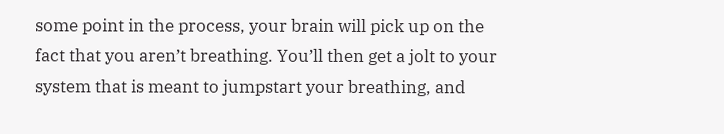some point in the process, your brain will pick up on the fact that you aren’t breathing. You’ll then get a jolt to your system that is meant to jumpstart your breathing, and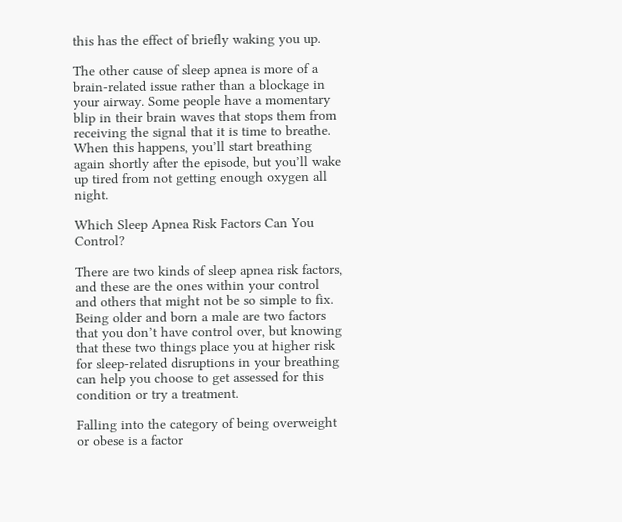this has the effect of briefly waking you up.

The other cause of sleep apnea is more of a brain-related issue rather than a blockage in your airway. Some people have a momentary blip in their brain waves that stops them from receiving the signal that it is time to breathe. When this happens, you’ll start breathing again shortly after the episode, but you’ll wake up tired from not getting enough oxygen all night.

Which Sleep Apnea Risk Factors Can You Control?

There are two kinds of sleep apnea risk factors, and these are the ones within your control and others that might not be so simple to fix. Being older and born a male are two factors that you don’t have control over, but knowing that these two things place you at higher risk for sleep-related disruptions in your breathing can help you choose to get assessed for this condition or try a treatment.

Falling into the category of being overweight or obese is a factor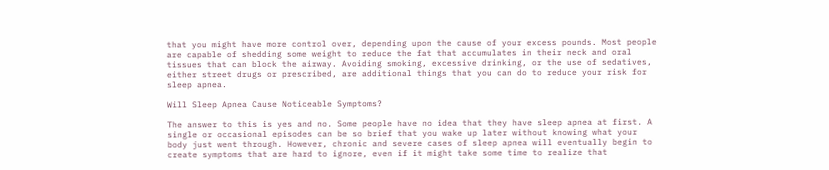that you might have more control over, depending upon the cause of your excess pounds. Most people are capable of shedding some weight to reduce the fat that accumulates in their neck and oral tissues that can block the airway. Avoiding smoking, excessive drinking, or the use of sedatives, either street drugs or prescribed, are additional things that you can do to reduce your risk for sleep apnea.

Will Sleep Apnea Cause Noticeable Symptoms?

The answer to this is yes and no. Some people have no idea that they have sleep apnea at first. A single or occasional episodes can be so brief that you wake up later without knowing what your body just went through. However, chronic and severe cases of sleep apnea will eventually begin to create symptoms that are hard to ignore, even if it might take some time to realize that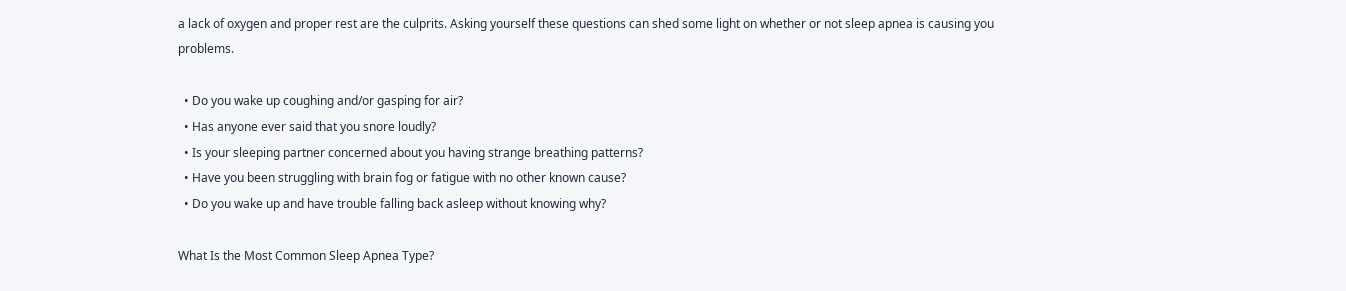a lack of oxygen and proper rest are the culprits. Asking yourself these questions can shed some light on whether or not sleep apnea is causing you problems.

  • Do you wake up coughing and/or gasping for air?
  • Has anyone ever said that you snore loudly?
  • Is your sleeping partner concerned about you having strange breathing patterns?
  • Have you been struggling with brain fog or fatigue with no other known cause?
  • Do you wake up and have trouble falling back asleep without knowing why?

What Is the Most Common Sleep Apnea Type?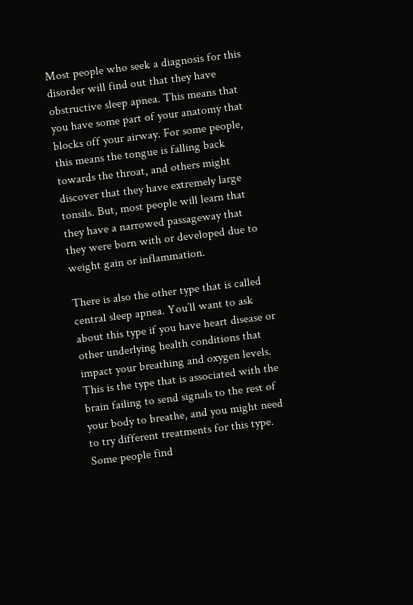Most people who seek a diagnosis for this disorder will find out that they have obstructive sleep apnea. This means that you have some part of your anatomy that blocks off your airway. For some people, this means the tongue is falling back towards the throat, and others might discover that they have extremely large tonsils. But, most people will learn that they have a narrowed passageway that they were born with or developed due to weight gain or inflammation.

There is also the other type that is called central sleep apnea. You’ll want to ask about this type if you have heart disease or other underlying health conditions that impact your breathing and oxygen levels. This is the type that is associated with the brain failing to send signals to the rest of your body to breathe, and you might need to try different treatments for this type. Some people find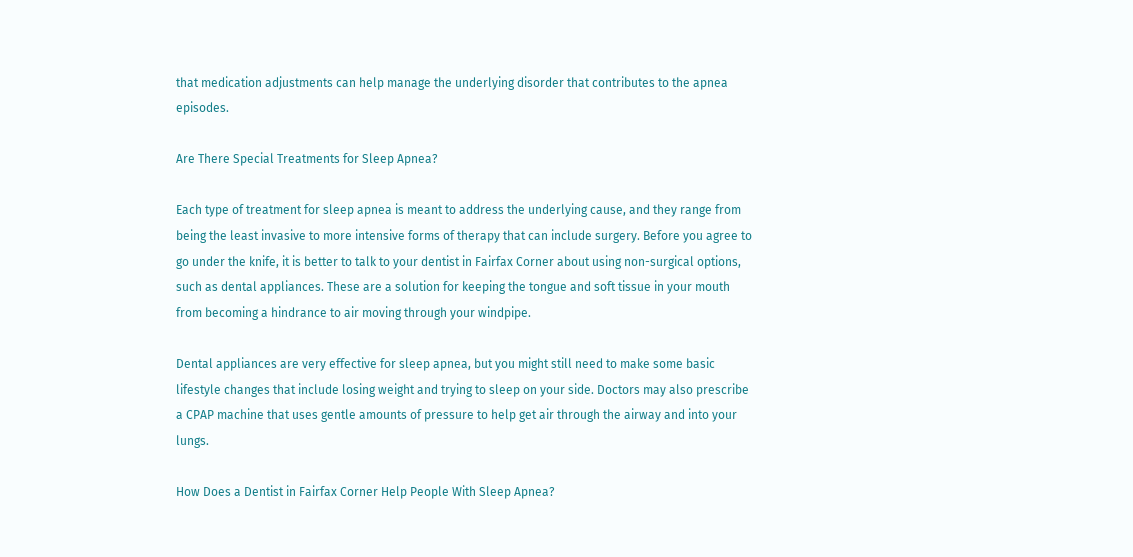that medication adjustments can help manage the underlying disorder that contributes to the apnea episodes.

Are There Special Treatments for Sleep Apnea?

Each type of treatment for sleep apnea is meant to address the underlying cause, and they range from being the least invasive to more intensive forms of therapy that can include surgery. Before you agree to go under the knife, it is better to talk to your dentist in Fairfax Corner about using non-surgical options, such as dental appliances. These are a solution for keeping the tongue and soft tissue in your mouth from becoming a hindrance to air moving through your windpipe.

Dental appliances are very effective for sleep apnea, but you might still need to make some basic lifestyle changes that include losing weight and trying to sleep on your side. Doctors may also prescribe a CPAP machine that uses gentle amounts of pressure to help get air through the airway and into your lungs.

How Does a Dentist in Fairfax Corner Help People With Sleep Apnea?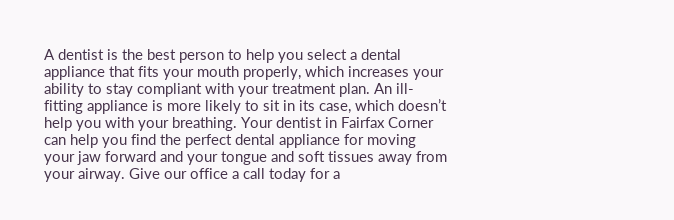A dentist is the best person to help you select a dental appliance that fits your mouth properly, which increases your ability to stay compliant with your treatment plan. An ill-fitting appliance is more likely to sit in its case, which doesn’t help you with your breathing. Your dentist in Fairfax Corner can help you find the perfect dental appliance for moving your jaw forward and your tongue and soft tissues away from your airway. Give our office a call today for a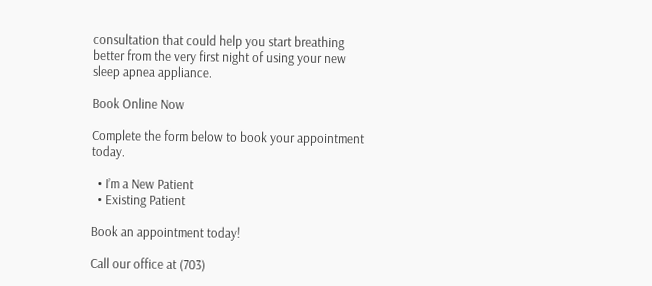consultation that could help you start breathing better from the very first night of using your new sleep apnea appliance.

Book Online Now

Complete the form below to book your appointment today.

  • I’m a New Patient
  • Existing Patient

Book an appointment today!

Call our office at (703)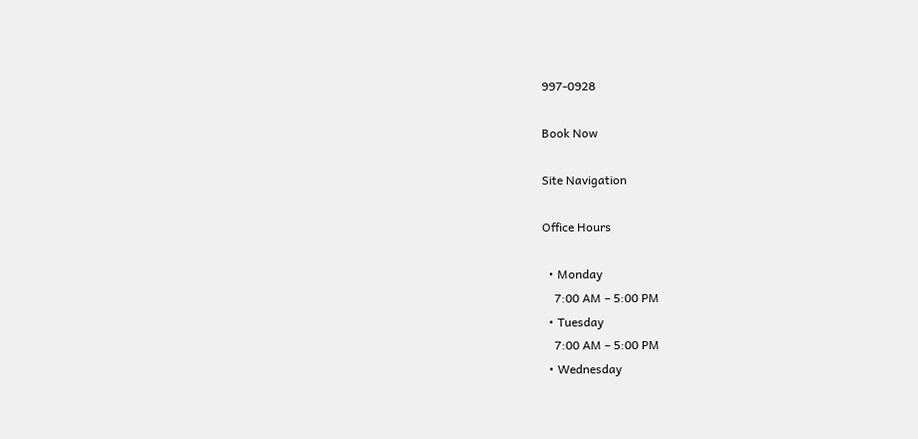997-0928

Book Now

Site Navigation

Office Hours

  • Monday
    7:00 AM – 5:00 PM
  • Tuesday
    7:00 AM – 5:00 PM
  • Wednesday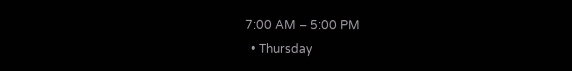7:00 AM – 5:00 PM
  • Thursday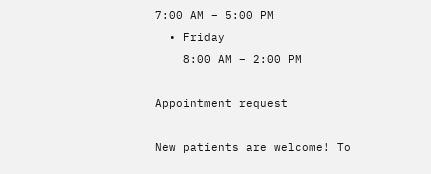7:00 AM – 5:00 PM
  • Friday
    8:00 AM – 2:00 PM

Appointment request

New patients are welcome! To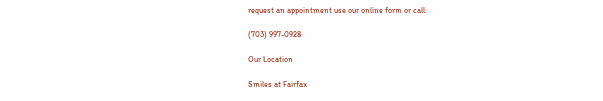request an appointment use our online form or call:

(703) 997-0928

Our Location

Smiles at Fairfax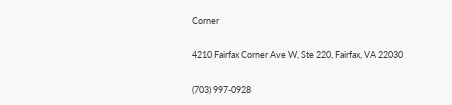Corner

4210 Fairfax Corner Ave W, Ste 220, Fairfax, VA 22030

(703) 997-0928